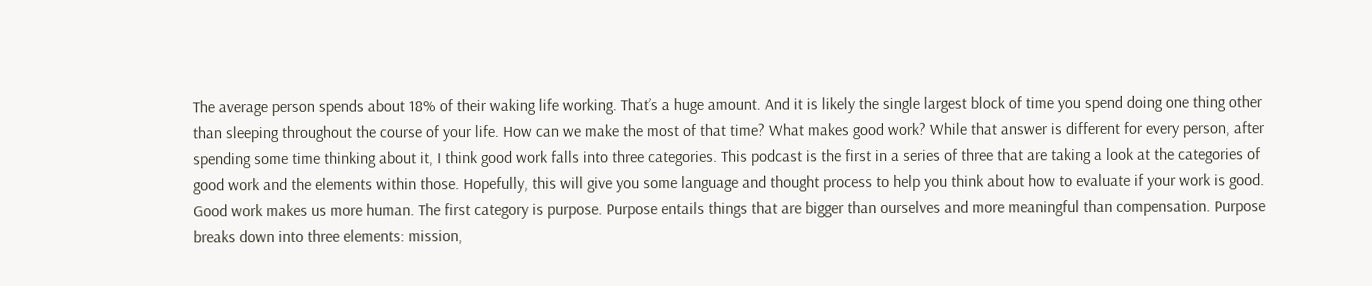The average person spends about 18% of their waking life working. That’s a huge amount. And it is likely the single largest block of time you spend doing one thing other than sleeping throughout the course of your life. How can we make the most of that time? What makes good work? While that answer is different for every person, after spending some time thinking about it, I think good work falls into three categories. This podcast is the first in a series of three that are taking a look at the categories of good work and the elements within those. Hopefully, this will give you some language and thought process to help you think about how to evaluate if your work is good. Good work makes us more human. The first category is purpose. Purpose entails things that are bigger than ourselves and more meaningful than compensation. Purpose breaks down into three elements: mission,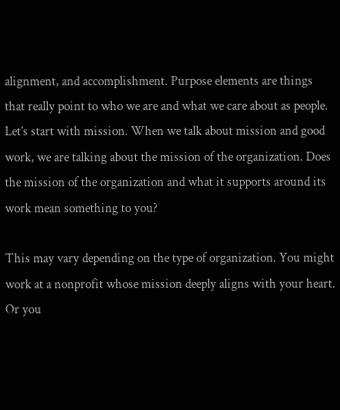alignment, and accomplishment. Purpose elements are things that really point to who we are and what we care about as people. Let’s start with mission. When we talk about mission and good work, we are talking about the mission of the organization. Does the mission of the organization and what it supports around its work mean something to you?

This may vary depending on the type of organization. You might work at a nonprofit whose mission deeply aligns with your heart. Or you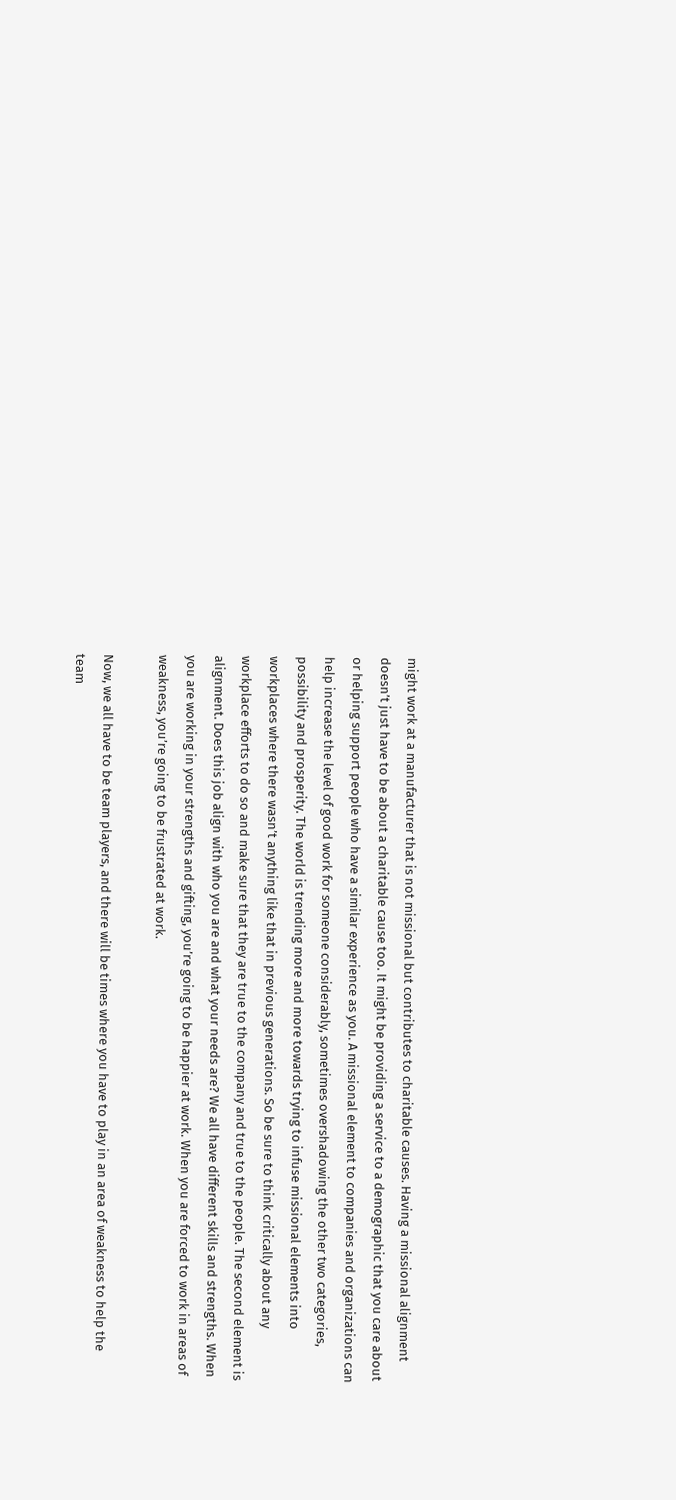might work at a manufacturer that is not missional but contributes to charitable causes. Having a missional alignment doesn’t just have to be about a charitable cause too. It might be providing a service to a demographic that you care about or helping support people who have a similar experience as you. A missional element to companies and organizations can help increase the level of good work for someone considerably, sometimes overshadowing the other two categories, possibility and prosperity. The world is trending more and more towards trying to infuse missional elements into workplaces where there wasn’t anything like that in previous generations. So be sure to think critically about any workplace efforts to do so and make sure that they are true to the company and true to the people. The second element is alignment. Does this job align with who you are and what your needs are? We all have different skills and strengths. When you are working in your strengths and gifting, you’re going to be happier at work. When you are forced to work in areas of weakness, you’re going to be frustrated at work.

Now, we all have to be team players, and there will be times where you have to play in an area of weakness to help the team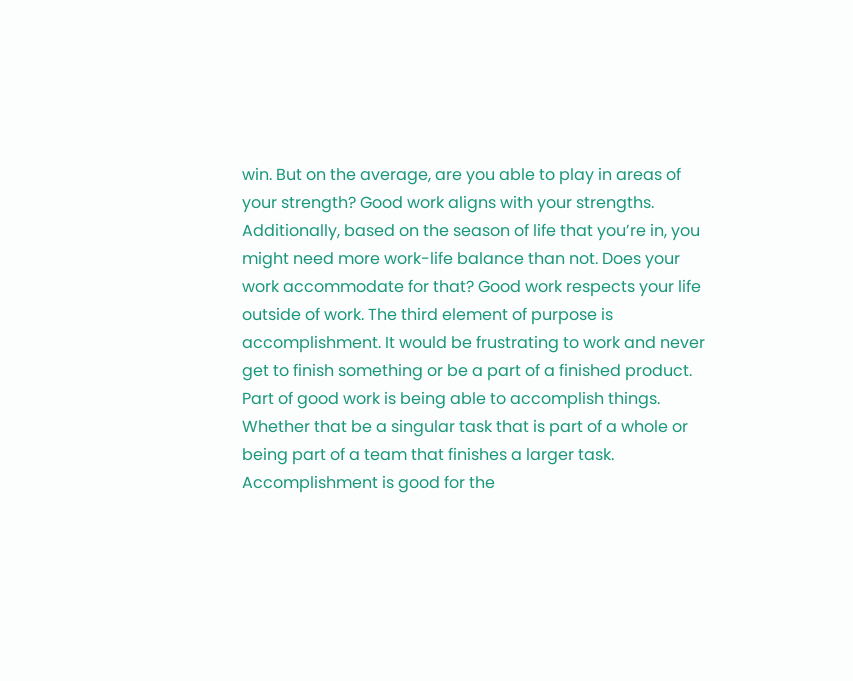win. But on the average, are you able to play in areas of your strength? Good work aligns with your strengths. Additionally, based on the season of life that you’re in, you might need more work-life balance than not. Does your work accommodate for that? Good work respects your life outside of work. The third element of purpose is accomplishment. It would be frustrating to work and never get to finish something or be a part of a finished product. Part of good work is being able to accomplish things. Whether that be a singular task that is part of a whole or being part of a team that finishes a larger task. Accomplishment is good for the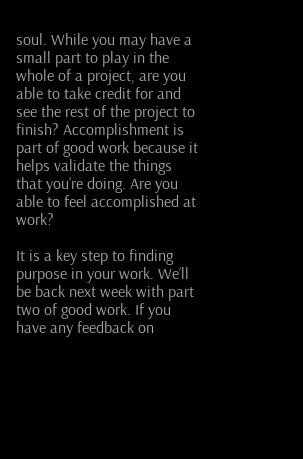soul. While you may have a small part to play in the whole of a project, are you able to take credit for and see the rest of the project to finish? Accomplishment is part of good work because it helps validate the things that you’re doing. Are you able to feel accomplished at work?

It is a key step to finding purpose in your work. We’ll be back next week with part two of good work. If you have any feedback on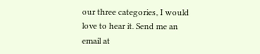our three categories, I would love to hear it. Send me an email at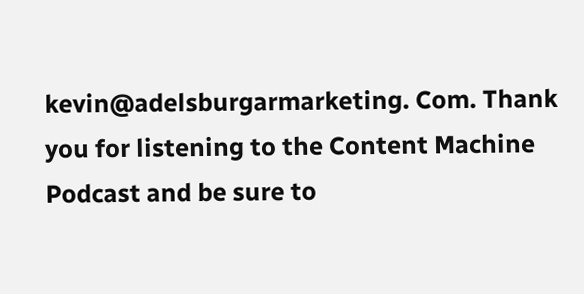kevin@adelsburgarmarketing. Com. Thank you for listening to the Content Machine Podcast and be sure to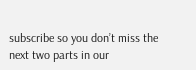subscribe so you don’t miss the next two parts in our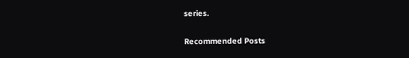series.

Recommended Posts